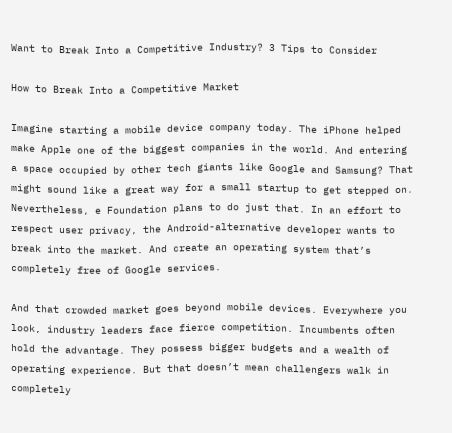Want to Break Into a Competitive Industry? 3 Tips to Consider

How to Break Into a Competitive Market

Imagine starting a mobile device company today. The iPhone helped make Apple one of the biggest companies in the world. And entering a space occupied by other tech giants like Google and Samsung? That might sound like a great way for a small startup to get stepped on. Nevertheless, e Foundation plans to do just that. In an effort to respect user privacy, the Android-alternative developer wants to break into the market. And create an operating system that’s completely free of Google services.

And that crowded market goes beyond mobile devices. Everywhere you look, industry leaders face fierce competition. Incumbents often hold the advantage. They possess bigger budgets and a wealth of operating experience. But that doesn’t mean challengers walk in completely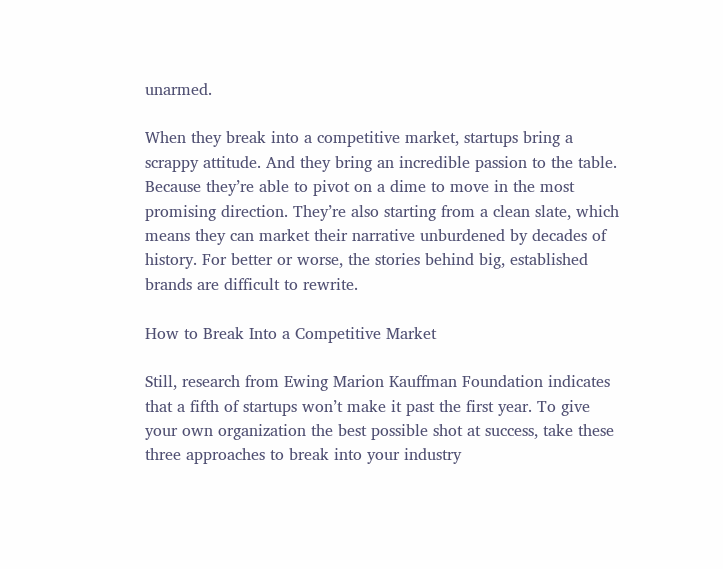unarmed.

When they break into a competitive market, startups bring a scrappy attitude. And they bring an incredible passion to the table. Because they’re able to pivot on a dime to move in the most promising direction. They’re also starting from a clean slate, which means they can market their narrative unburdened by decades of history. For better or worse, the stories behind big, established brands are difficult to rewrite.

How to Break Into a Competitive Market

Still, research from Ewing Marion Kauffman Foundation indicates that a fifth of startups won’t make it past the first year. To give your own organization the best possible shot at success, take these three approaches to break into your industry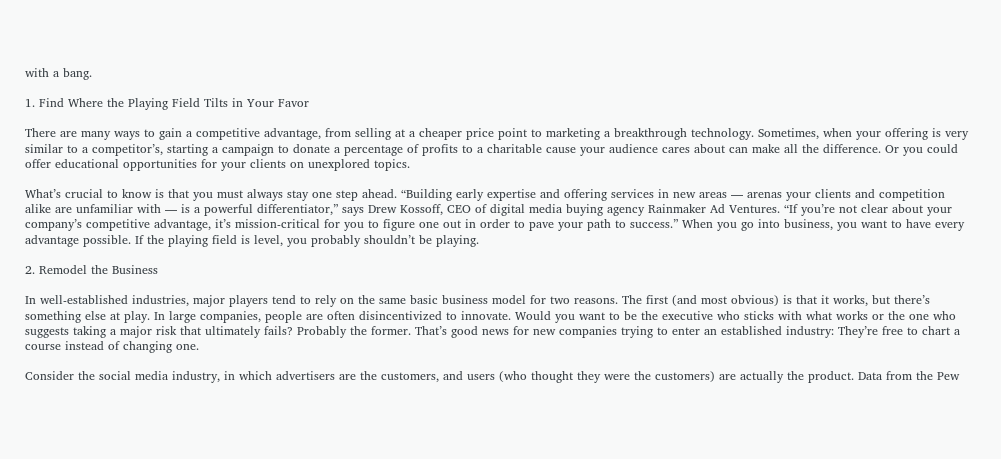with a bang.

1. Find Where the Playing Field Tilts in Your Favor

There are many ways to gain a competitive advantage, from selling at a cheaper price point to marketing a breakthrough technology. Sometimes, when your offering is very similar to a competitor’s, starting a campaign to donate a percentage of profits to a charitable cause your audience cares about can make all the difference. Or you could offer educational opportunities for your clients on unexplored topics.

What’s crucial to know is that you must always stay one step ahead. “Building early expertise and offering services in new areas — arenas your clients and competition alike are unfamiliar with — is a powerful differentiator,” says Drew Kossoff, CEO of digital media buying agency Rainmaker Ad Ventures. “If you’re not clear about your company’s competitive advantage, it’s mission-critical for you to figure one out in order to pave your path to success.” When you go into business, you want to have every advantage possible. If the playing field is level, you probably shouldn’t be playing.

2. Remodel the Business

In well-established industries, major players tend to rely on the same basic business model for two reasons. The first (and most obvious) is that it works, but there’s something else at play. In large companies, people are often disincentivized to innovate. Would you want to be the executive who sticks with what works or the one who suggests taking a major risk that ultimately fails? Probably the former. That’s good news for new companies trying to enter an established industry: They’re free to chart a course instead of changing one.

Consider the social media industry, in which advertisers are the customers, and users (who thought they were the customers) are actually the product. Data from the Pew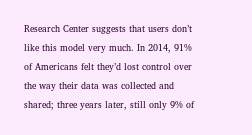Research Center suggests that users don’t like this model very much. In 2014, 91% of Americans felt they’d lost control over the way their data was collected and shared; three years later, still only 9% of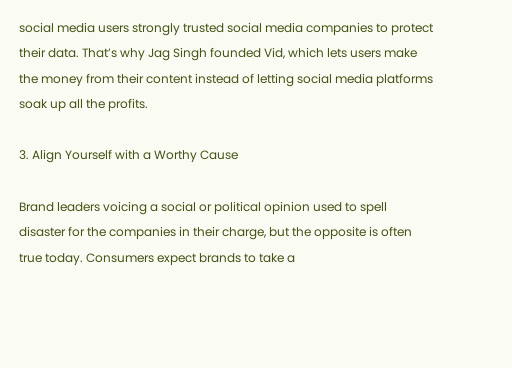social media users strongly trusted social media companies to protect their data. That’s why Jag Singh founded Vid, which lets users make the money from their content instead of letting social media platforms soak up all the profits.

3. Align Yourself with a Worthy Cause

Brand leaders voicing a social or political opinion used to spell disaster for the companies in their charge, but the opposite is often true today. Consumers expect brands to take a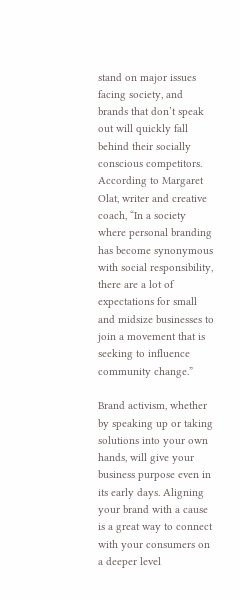stand on major issues facing society, and brands that don’t speak out will quickly fall behind their socially conscious competitors. According to Margaret Olat, writer and creative coach, “In a society where personal branding has become synonymous with social responsibility, there are a lot of expectations for small and midsize businesses to join a movement that is seeking to influence community change.”

Brand activism, whether by speaking up or taking solutions into your own hands, will give your business purpose even in its early days. Aligning your brand with a cause is a great way to connect with your consumers on a deeper level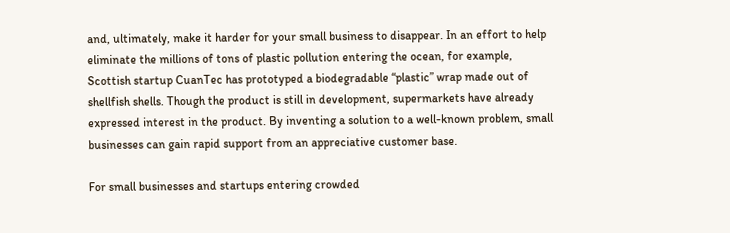and, ultimately, make it harder for your small business to disappear. In an effort to help eliminate the millions of tons of plastic pollution entering the ocean, for example, Scottish startup CuanTec has prototyped a biodegradable “plastic” wrap made out of shellfish shells. Though the product is still in development, supermarkets have already expressed interest in the product. By inventing a solution to a well-known problem, small businesses can gain rapid support from an appreciative customer base.

For small businesses and startups entering crowded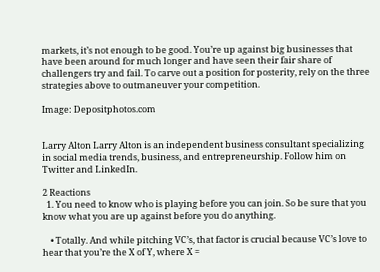markets, it’s not enough to be good. You’re up against big businesses that have been around for much longer and have seen their fair share of challengers try and fail. To carve out a position for posterity, rely on the three strategies above to outmaneuver your competition.

Image: Depositphotos.com


Larry Alton Larry Alton is an independent business consultant specializing in social media trends, business, and entrepreneurship. Follow him on Twitter and LinkedIn.

2 Reactions
  1. You need to know who is playing before you can join. So be sure that you know what you are up against before you do anything.

    • Totally. And while pitching VC’s, that factor is crucial because VC’s love to hear that you’re the X of Y, where X =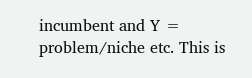incumbent and Y = problem/niche etc. This is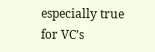especially true for VC’s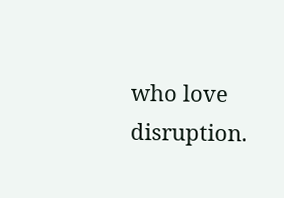who love disruption.